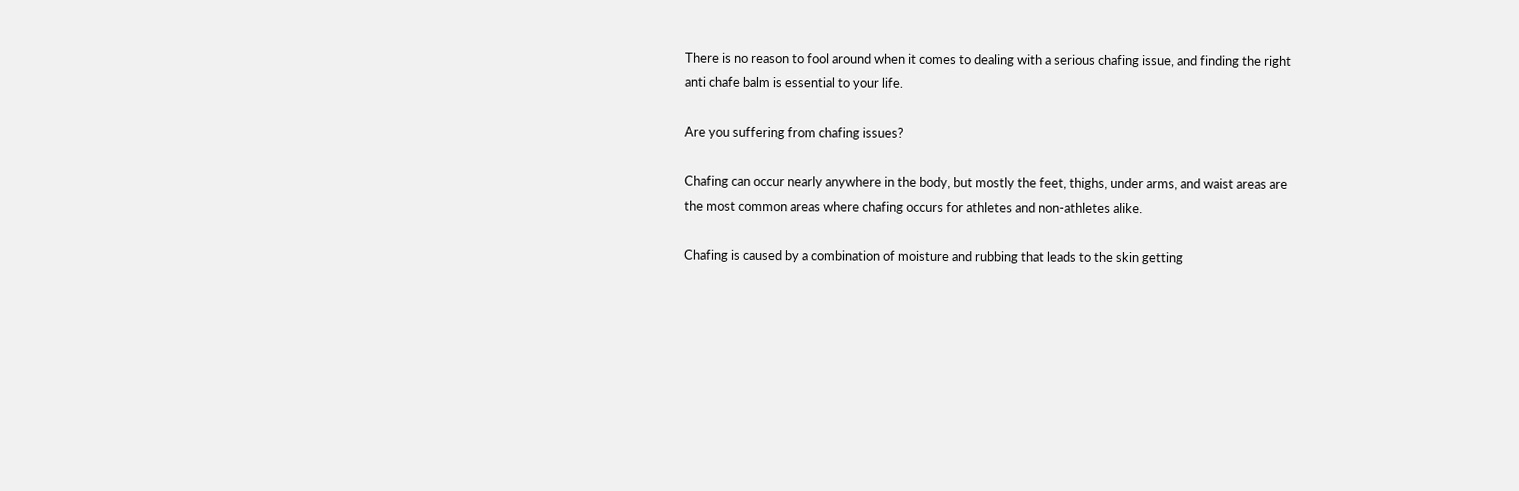There is no reason to fool around when it comes to dealing with a serious chafing issue, and finding the right anti chafe balm is essential to your life.

Are you suffering from chafing issues?

Chafing can occur nearly anywhere in the body, but mostly the feet, thighs, under arms, and waist areas are the most common areas where chafing occurs for athletes and non-athletes alike.

Chafing is caused by a combination of moisture and rubbing that leads to the skin getting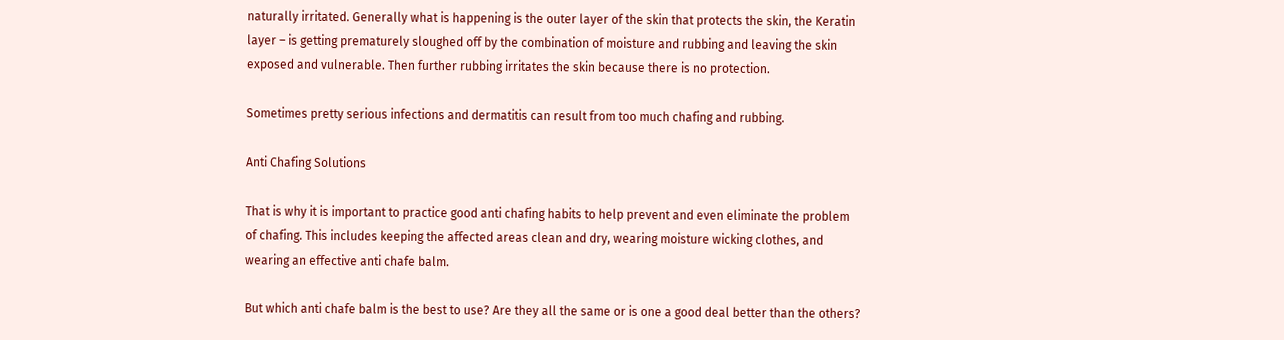naturally irritated. Generally what is happening is the outer layer of the skin that protects the skin, the Keratin layer – is getting prematurely sloughed off by the combination of moisture and rubbing and leaving the skin exposed and vulnerable. Then further rubbing irritates the skin because there is no protection.

Sometimes pretty serious infections and dermatitis can result from too much chafing and rubbing.

Anti Chafing Solutions

That is why it is important to practice good anti chafing habits to help prevent and even eliminate the problem of chafing. This includes keeping the affected areas clean and dry, wearing moisture wicking clothes, and wearing an effective anti chafe balm.

But which anti chafe balm is the best to use? Are they all the same or is one a good deal better than the others?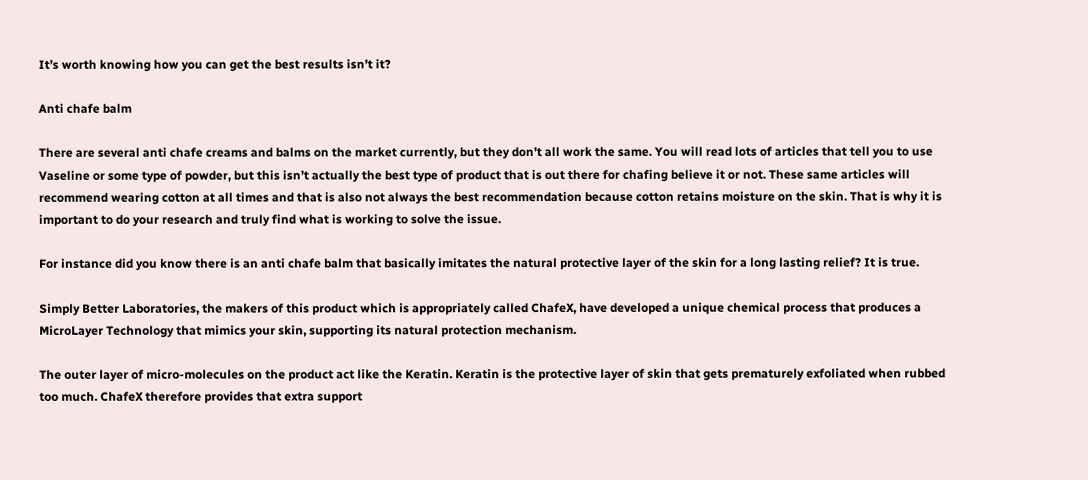It’s worth knowing how you can get the best results isn’t it?

Anti chafe balm

There are several anti chafe creams and balms on the market currently, but they don’t all work the same. You will read lots of articles that tell you to use Vaseline or some type of powder, but this isn’t actually the best type of product that is out there for chafing believe it or not. These same articles will recommend wearing cotton at all times and that is also not always the best recommendation because cotton retains moisture on the skin. That is why it is important to do your research and truly find what is working to solve the issue.

For instance did you know there is an anti chafe balm that basically imitates the natural protective layer of the skin for a long lasting relief? It is true.

Simply Better Laboratories, the makers of this product which is appropriately called ChafeX, have developed a unique chemical process that produces a MicroLayer Technology that mimics your skin, supporting its natural protection mechanism.

The outer layer of micro-molecules on the product act like the Keratin. Keratin is the protective layer of skin that gets prematurely exfoliated when rubbed too much. ChafeX therefore provides that extra support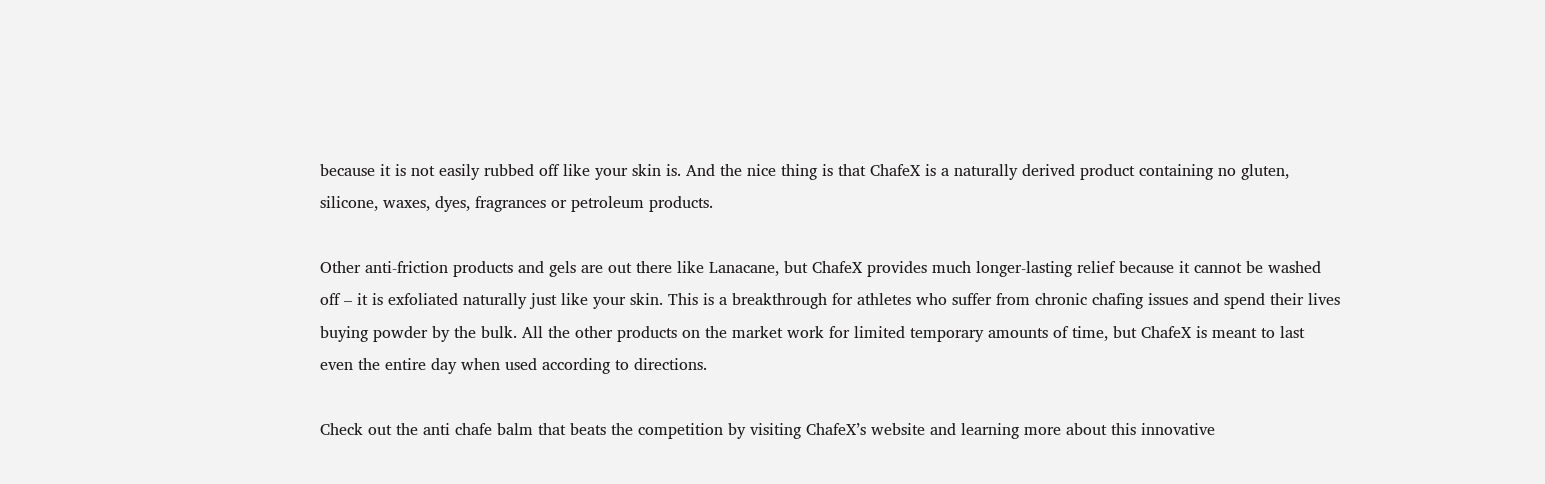because it is not easily rubbed off like your skin is. And the nice thing is that ChafeX is a naturally derived product containing no gluten, silicone, waxes, dyes, fragrances or petroleum products.

Other anti-friction products and gels are out there like Lanacane, but ChafeX provides much longer-lasting relief because it cannot be washed off – it is exfoliated naturally just like your skin. This is a breakthrough for athletes who suffer from chronic chafing issues and spend their lives buying powder by the bulk. All the other products on the market work for limited temporary amounts of time, but ChafeX is meant to last even the entire day when used according to directions.

Check out the anti chafe balm that beats the competition by visiting ChafeX’s website and learning more about this innovative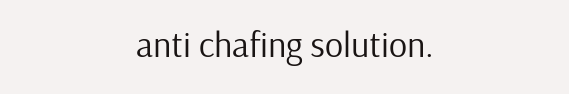anti chafing solution.